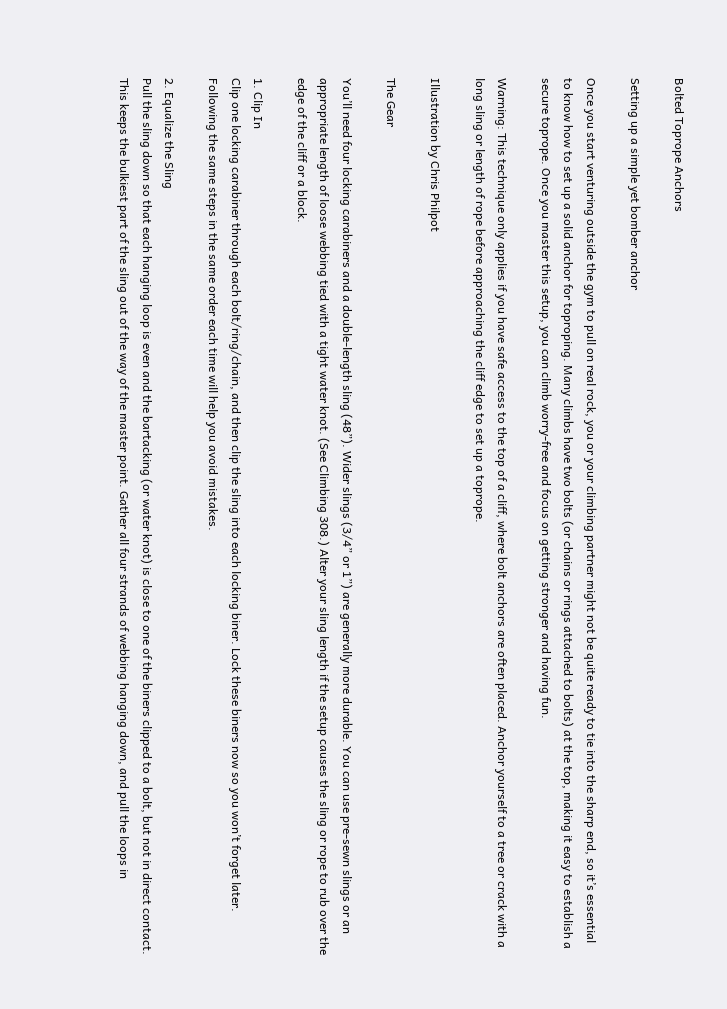Bolted Toprope Anchors

Setting up a simple yet bomber anchor

Once you start venturing outside the gym to pull on real rock, you or your climbing partner might not be quite ready to tie into the sharp end, so it’s essential to know how to set up a solid anchor for toproping. Many climbs have two bolts (or chains or rings attached to bolts) at the top, making it easy to establish a secure toprope. Once you master this setup, you can climb worry-free and focus on getting stronger and having fun.

Warning: This technique only applies if you have safe access to the top of a cliff, where bolt anchors are often placed. Anchor yourself to a tree or crack with a long sling or length of rope before approaching the cliff edge to set up a toprope.

Illustration by Chris Philpot

The Gear

You’ll need four locking carabiners and a double-length sling (48”). Wider slings (3/4” or 1”) are generally more durable. You can use pre-sewn slings or an appropriate length of loose webbing tied with a tight water knot. (See Climbing 308.) Alter your sling length if the setup causes the sling or rope to rub over the edge of the cliff or a block.

1. Clip In
Clip one locking carabiner through each bolt/ring/chain, and then clip the sling into each locking biner. Lock these biners now so you won’t forget later. Following the same steps in the same order each time will help you avoid mistakes.

2. Equalize the Sling
Pull the sling down so that each hanging loop is even and the bartacking (or water knot) is close to one of the biners clipped to a bolt, but not in direct contact. This keeps the bulkiest part of the sling out of the way of the master point. Gather all four strands of webbing hanging down, and pull the loops in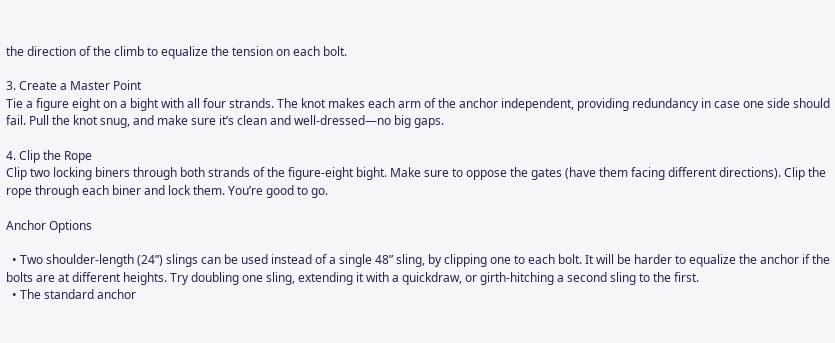the direction of the climb to equalize the tension on each bolt.

3. Create a Master Point
Tie a figure eight on a bight with all four strands. The knot makes each arm of the anchor independent, providing redundancy in case one side should fail. Pull the knot snug, and make sure it’s clean and well-dressed—no big gaps.

4. Clip the Rope
Clip two locking biners through both strands of the figure-eight bight. Make sure to oppose the gates (have them facing different directions). Clip the rope through each biner and lock them. You’re good to go.

Anchor Options

  • Two shoulder-length (24”) slings can be used instead of a single 48” sling, by clipping one to each bolt. It will be harder to equalize the anchor if the bolts are at different heights. Try doubling one sling, extending it with a quickdraw, or girth-hitching a second sling to the first.
  • The standard anchor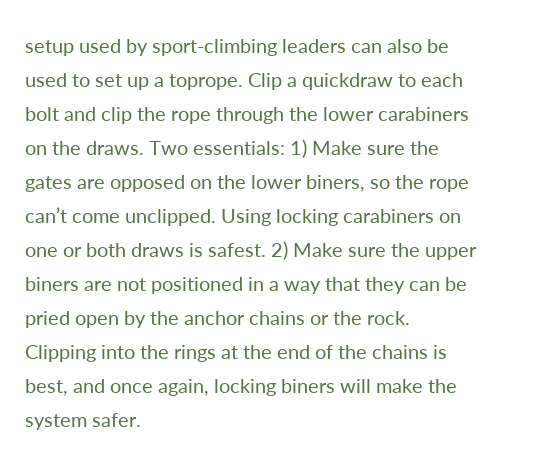setup used by sport-climbing leaders can also be used to set up a toprope. Clip a quickdraw to each bolt and clip the rope through the lower carabiners on the draws. Two essentials: 1) Make sure the gates are opposed on the lower biners, so the rope can’t come unclipped. Using locking carabiners on one or both draws is safest. 2) Make sure the upper biners are not positioned in a way that they can be pried open by the anchor chains or the rock. Clipping into the rings at the end of the chains is best, and once again, locking biners will make the system safer.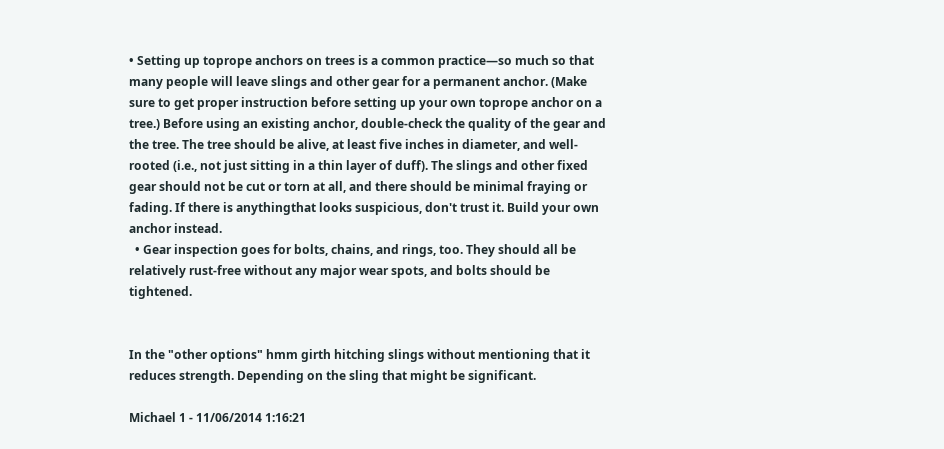• Setting up toprope anchors on trees is a common practice—so much so that many people will leave slings and other gear for a permanent anchor. (Make sure to get proper instruction before setting up your own toprope anchor on a tree.) Before using an existing anchor, double-check the quality of the gear and the tree. The tree should be alive, at least five inches in diameter, and well-rooted (i.e., not just sitting in a thin layer of duff). The slings and other fixed gear should not be cut or torn at all, and there should be minimal fraying or fading. If there is anythingthat looks suspicious, don't trust it. Build your own anchor instead.
  • Gear inspection goes for bolts, chains, and rings, too. They should all be relatively rust-free without any major wear spots, and bolts should be tightened.


In the "other options" hmm girth hitching slings without mentioning that it reduces strength. Depending on the sling that might be significant.

Michael 1 - 11/06/2014 1:16:21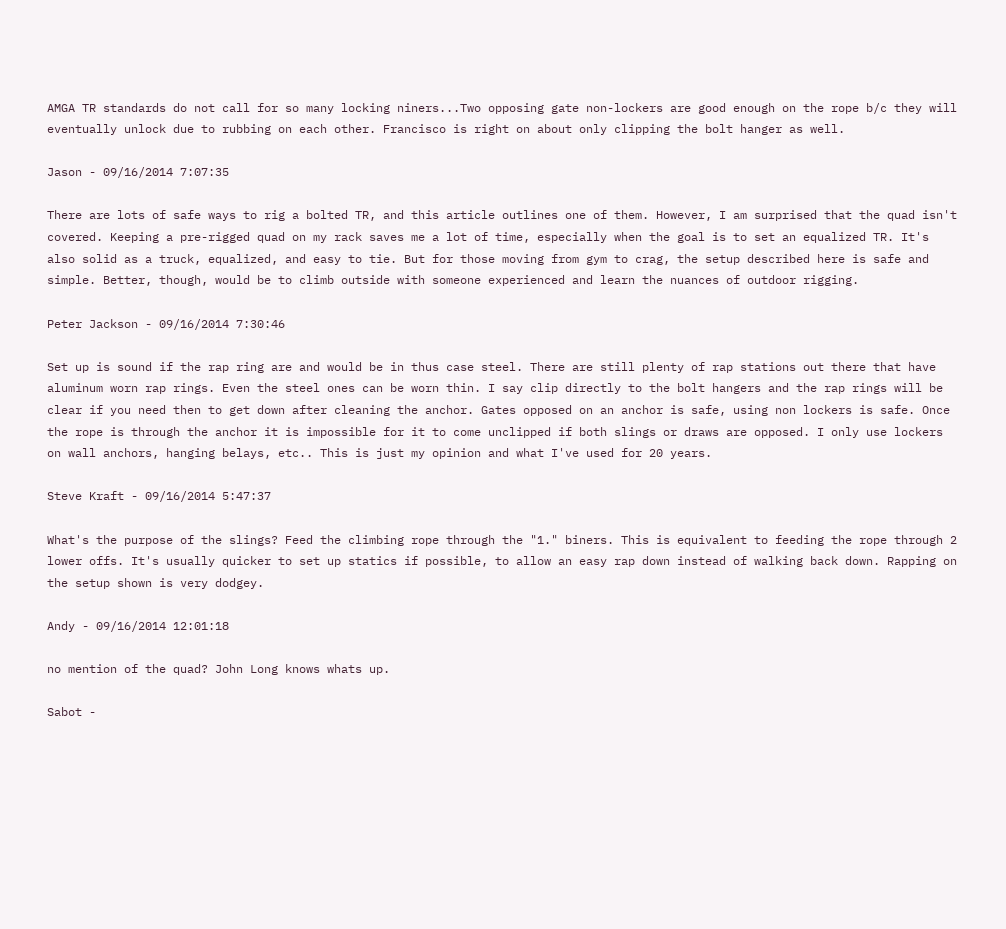AMGA TR standards do not call for so many locking niners...Two opposing gate non-lockers are good enough on the rope b/c they will eventually unlock due to rubbing on each other. Francisco is right on about only clipping the bolt hanger as well.

Jason - 09/16/2014 7:07:35

There are lots of safe ways to rig a bolted TR, and this article outlines one of them. However, I am surprised that the quad isn't covered. Keeping a pre-rigged quad on my rack saves me a lot of time, especially when the goal is to set an equalized TR. It's also solid as a truck, equalized, and easy to tie. But for those moving from gym to crag, the setup described here is safe and simple. Better, though, would be to climb outside with someone experienced and learn the nuances of outdoor rigging.

Peter Jackson - 09/16/2014 7:30:46

Set up is sound if the rap ring are and would be in thus case steel. There are still plenty of rap stations out there that have aluminum worn rap rings. Even the steel ones can be worn thin. I say clip directly to the bolt hangers and the rap rings will be clear if you need then to get down after cleaning the anchor. Gates opposed on an anchor is safe, using non lockers is safe. Once the rope is through the anchor it is impossible for it to come unclipped if both slings or draws are opposed. I only use lockers on wall anchors, hanging belays, etc.. This is just my opinion and what I've used for 20 years.

Steve Kraft - 09/16/2014 5:47:37

What's the purpose of the slings? Feed the climbing rope through the "1." biners. This is equivalent to feeding the rope through 2 lower offs. It's usually quicker to set up statics if possible, to allow an easy rap down instead of walking back down. Rapping on the setup shown is very dodgey.

Andy - 09/16/2014 12:01:18

no mention of the quad? John Long knows whats up.

Sabot -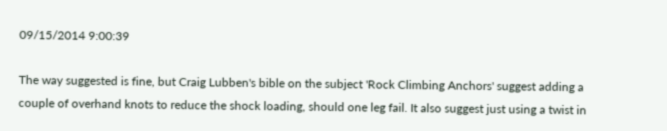09/15/2014 9:00:39

The way suggested is fine, but Craig Lubben's bible on the subject 'Rock Climbing Anchors' suggest adding a couple of overhand knots to reduce the shock loading, should one leg fail. It also suggest just using a twist in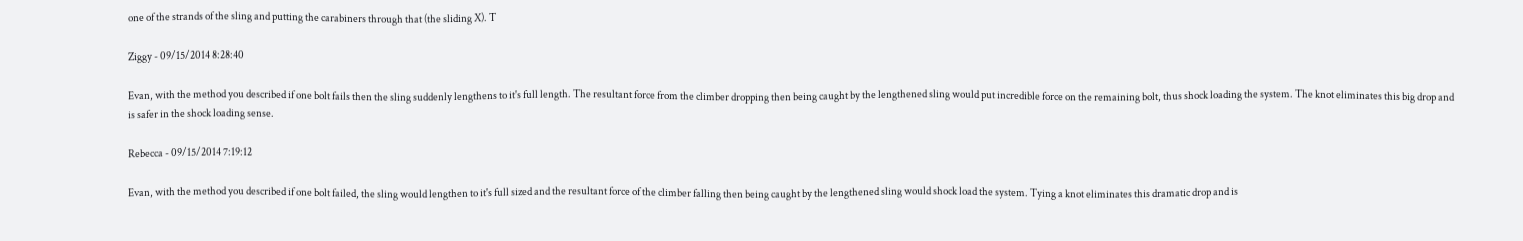one of the strands of the sling and putting the carabiners through that (the sliding X). T

Ziggy - 09/15/2014 8:28:40

Evan, with the method you described if one bolt fails then the sling suddenly lengthens to it's full length. The resultant force from the climber dropping then being caught by the lengthened sling would put incredible force on the remaining bolt, thus shock loading the system. The knot eliminates this big drop and is safer in the shock loading sense.

Rebecca - 09/15/2014 7:19:12

Evan, with the method you described if one bolt failed, the sling would lengthen to it's full sized and the resultant force of the climber falling then being caught by the lengthened sling would shock load the system. Tying a knot eliminates this dramatic drop and is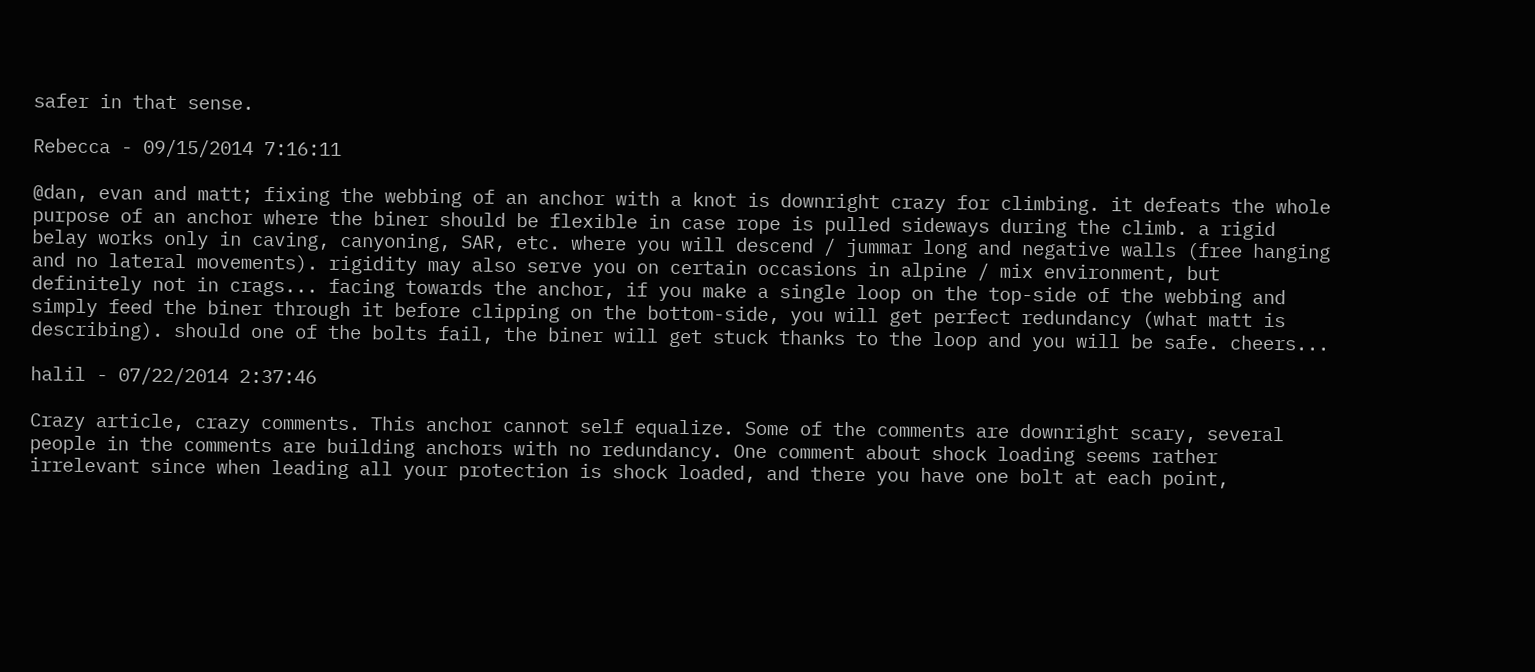safer in that sense.

Rebecca - 09/15/2014 7:16:11

@dan, evan and matt; fixing the webbing of an anchor with a knot is downright crazy for climbing. it defeats the whole purpose of an anchor where the biner should be flexible in case rope is pulled sideways during the climb. a rigid belay works only in caving, canyoning, SAR, etc. where you will descend / jummar long and negative walls (free hanging and no lateral movements). rigidity may also serve you on certain occasions in alpine / mix environment, but definitely not in crags... facing towards the anchor, if you make a single loop on the top-side of the webbing and simply feed the biner through it before clipping on the bottom-side, you will get perfect redundancy (what matt is describing). should one of the bolts fail, the biner will get stuck thanks to the loop and you will be safe. cheers...

halil - 07/22/2014 2:37:46

Crazy article, crazy comments. This anchor cannot self equalize. Some of the comments are downright scary, several people in the comments are building anchors with no redundancy. One comment about shock loading seems rather irrelevant since when leading all your protection is shock loaded, and there you have one bolt at each point,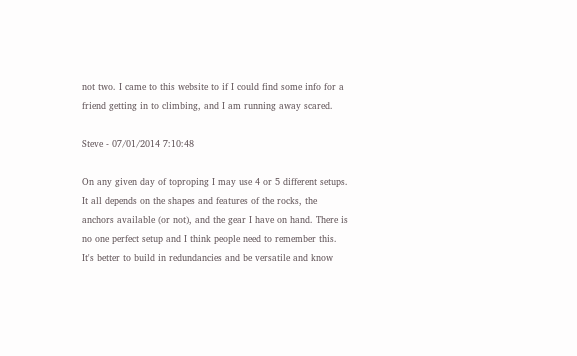not two. I came to this website to if I could find some info for a friend getting in to climbing, and I am running away scared.

Steve - 07/01/2014 7:10:48

On any given day of toproping I may use 4 or 5 different setups. It all depends on the shapes and features of the rocks, the anchors available (or not), and the gear I have on hand. There is no one perfect setup and I think people need to remember this. It's better to build in redundancies and be versatile and know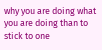why you are doing what you are doing than to stick to one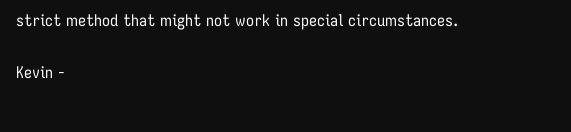strict method that might not work in special circumstances.

Kevin -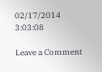02/17/2014 3:03:08

Leave a Comment